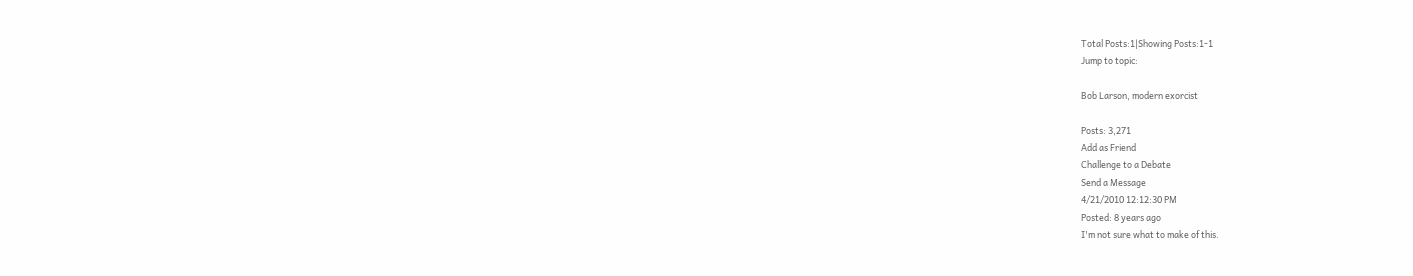Total Posts:1|Showing Posts:1-1
Jump to topic:

Bob Larson, modern exorcist

Posts: 3,271
Add as Friend
Challenge to a Debate
Send a Message
4/21/2010 12:12:30 PM
Posted: 8 years ago
I'm not sure what to make of this.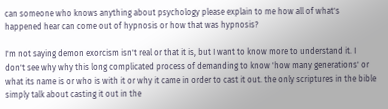can someone who knows anything about psychology please explain to me how all of what's happened hear can come out of hypnosis or how that was hypnosis?

I'm not saying demon exorcism isn't real or that it is, but I want to know more to understand it. I don't see why why this long complicated process of demanding to know 'how many generations' or what its name is or who is with it or why it came in order to cast it out. the only scriptures in the bible simply talk about casting it out in the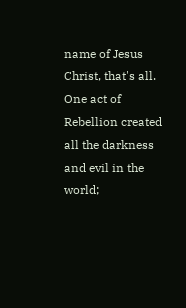name of Jesus Christ, that's all.
One act of Rebellion created all the darkness and evil in the world;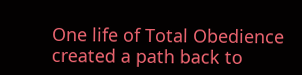One life of Total Obedience created a path back to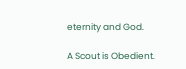eternity and God.

A Scout is Obedient.